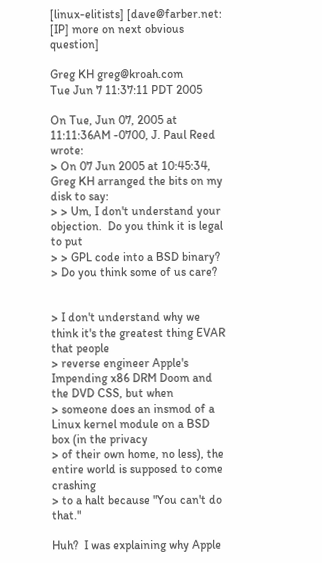[linux-elitists] [dave@farber.net: [IP] more on next obvious question]

Greg KH greg@kroah.com
Tue Jun 7 11:37:11 PDT 2005

On Tue, Jun 07, 2005 at 11:11:36AM -0700, J. Paul Reed wrote:
> On 07 Jun 2005 at 10:45:34, Greg KH arranged the bits on my disk to say:
> > Um, I don't understand your objection.  Do you think it is legal to put
> > GPL code into a BSD binary?
> Do you think some of us care?


> I don't understand why we think it's the greatest thing EVAR that people
> reverse engineer Apple's Impending x86 DRM Doom and the DVD CSS, but when
> someone does an insmod of a Linux kernel module on a BSD box (in the privacy
> of their own home, no less), the entire world is supposed to come crashing
> to a halt because "You can't do that."

Huh?  I was explaining why Apple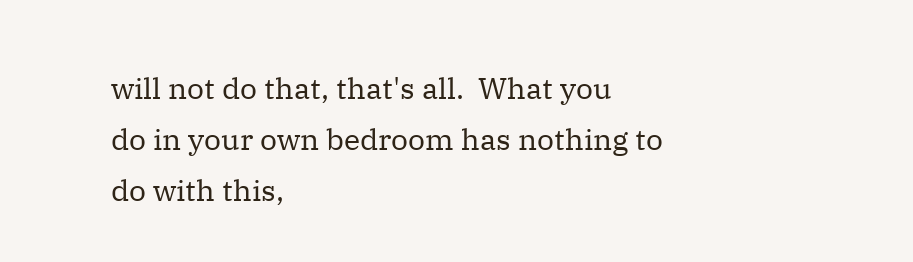will not do that, that's all.  What you
do in your own bedroom has nothing to do with this,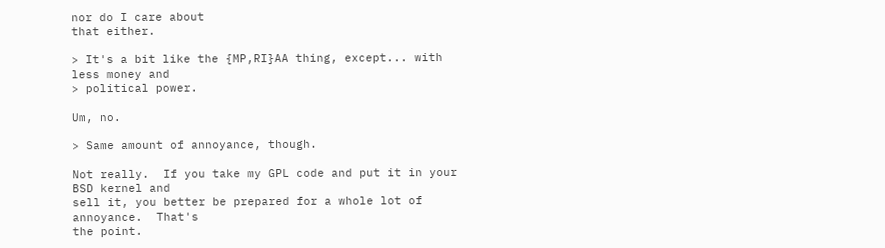nor do I care about
that either.

> It's a bit like the {MP,RI}AA thing, except... with less money and
> political power.

Um, no.

> Same amount of annoyance, though.

Not really.  If you take my GPL code and put it in your BSD kernel and
sell it, you better be prepared for a whole lot of annoyance.  That's
the point.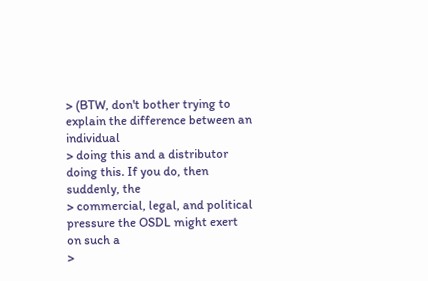> (BTW, don't bother trying to explain the difference between an individual
> doing this and a distributor doing this. If you do, then suddenly, the
> commercial, legal, and political pressure the OSDL might exert on such a
>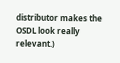distributor makes the OSDL look really relevant.)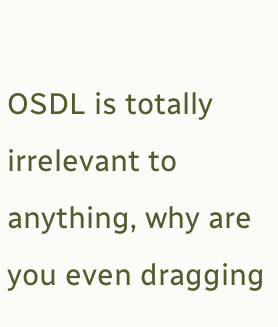OSDL is totally irrelevant to anything, why are you even dragging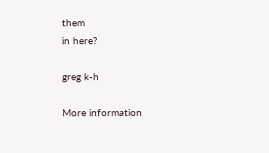them
in here?

greg k-h

More information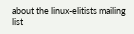about the linux-elitists mailing list